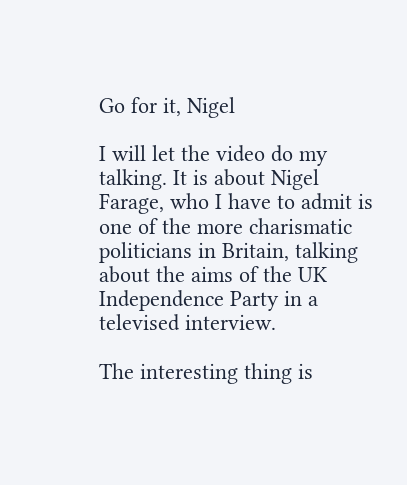Go for it, Nigel

I will let the video do my talking. It is about Nigel Farage, who I have to admit is one of the more charismatic politicians in Britain, talking about the aims of the UK Independence Party in a televised interview.

The interesting thing is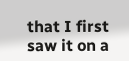that I first saw it on a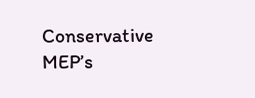Conservative MEP’s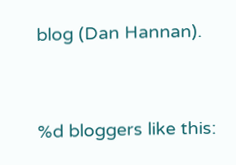blog (Dan Hannan).


%d bloggers like this: